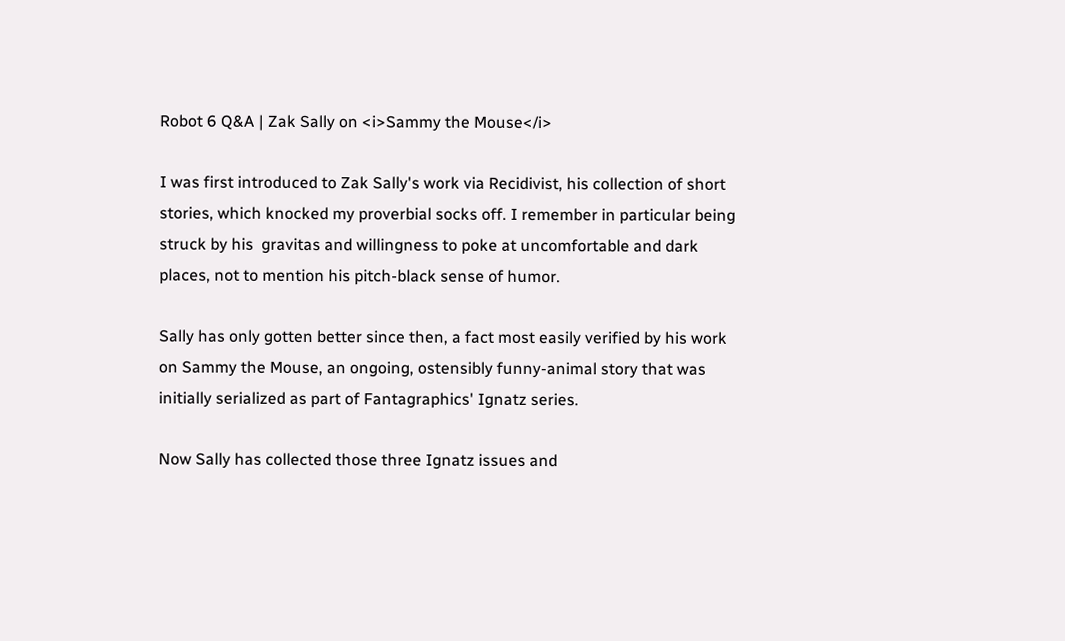Robot 6 Q&A | Zak Sally on <i>Sammy the Mouse</i>

I was first introduced to Zak Sally's work via Recidivist, his collection of short stories, which knocked my proverbial socks off. I remember in particular being struck by his  gravitas and willingness to poke at uncomfortable and dark places, not to mention his pitch-black sense of humor.

Sally has only gotten better since then, a fact most easily verified by his work on Sammy the Mouse, an ongoing, ostensibly funny-animal story that was initially serialized as part of Fantagraphics' Ignatz series.

Now Sally has collected those three Ignatz issues and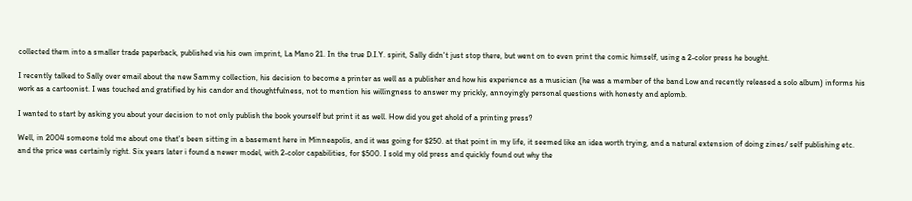collected them into a smaller trade paperback, published via his own imprint, La Mano 21. In the true D.I.Y. spirit, Sally didn't just stop there, but went on to even print the comic himself, using a 2-color press he bought.

I recently talked to Sally over email about the new Sammy collection, his decision to become a printer as well as a publisher and how his experience as a musician (he was a member of the band Low and recently released a solo album) informs his work as a cartoonist. I was touched and gratified by his candor and thoughtfulness, not to mention his willingness to answer my prickly, annoyingly personal questions with honesty and aplomb.

I wanted to start by asking you about your decision to not only publish the book yourself but print it as well. How did you get ahold of a printing press?

Well, in 2004 someone told me about one that's been sitting in a basement here in Minneapolis, and it was going for $250. at that point in my life, it seemed like an idea worth trying, and a natural extension of doing zines/ self publishing etc. and the price was certainly right. Six years later i found a newer model, with 2-color capabilities, for $500. I sold my old press and quickly found out why the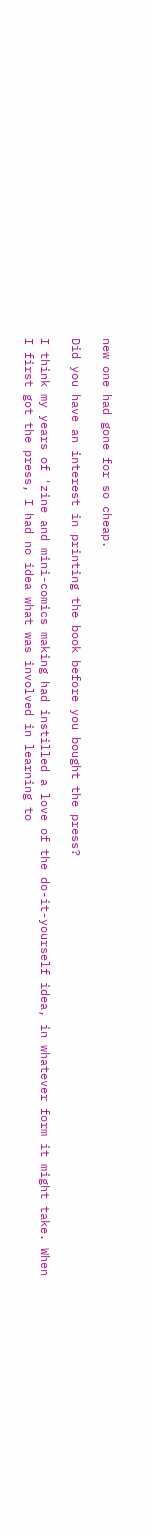new one had gone for so cheap.

Did you have an interest in printing the book before you bought the press?

I think my years of 'zine and mini-comics making had instilled a love of the do-it-yourself idea, in whatever form it might take. When I first got the press, I had no idea what was involved in learning to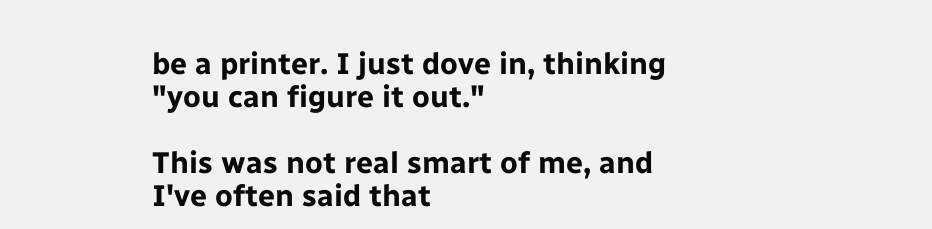be a printer. I just dove in, thinking "you can figure it out."

This was not real smart of me, and I've often said that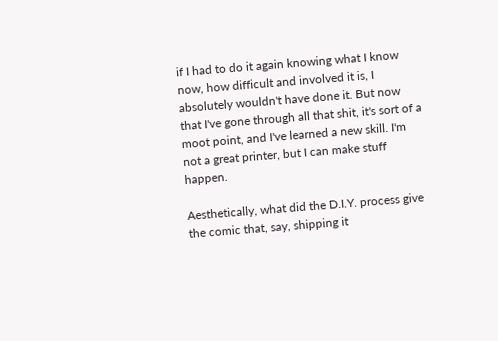if I had to do it again knowing what I know now, how difficult and involved it is, I absolutely wouldn't have done it. But now that I've gone through all that shit, it's sort of a moot point, and I've learned a new skill. I'm not a great printer, but I can make stuff happen.

Aesthetically, what did the D.I.Y. process give the comic that, say, shipping it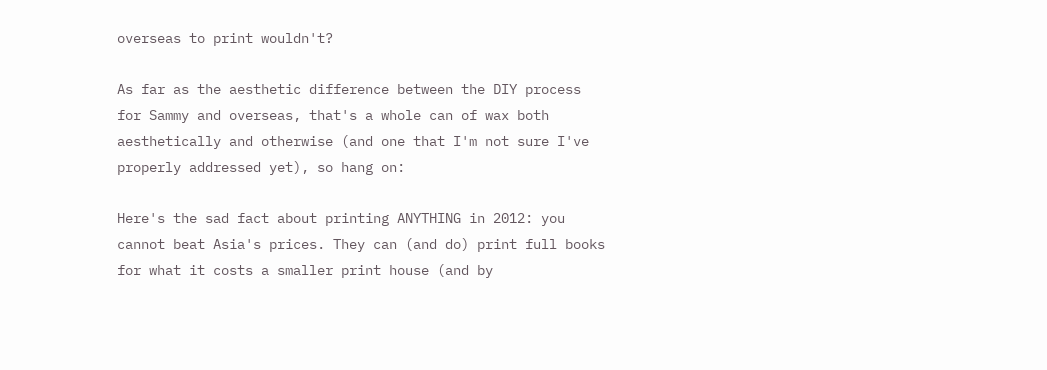overseas to print wouldn't?

As far as the aesthetic difference between the DIY process for Sammy and overseas, that's a whole can of wax both aesthetically and otherwise (and one that I'm not sure I've properly addressed yet), so hang on:

Here's the sad fact about printing ANYTHING in 2012: you cannot beat Asia's prices. They can (and do) print full books for what it costs a smaller print house (and by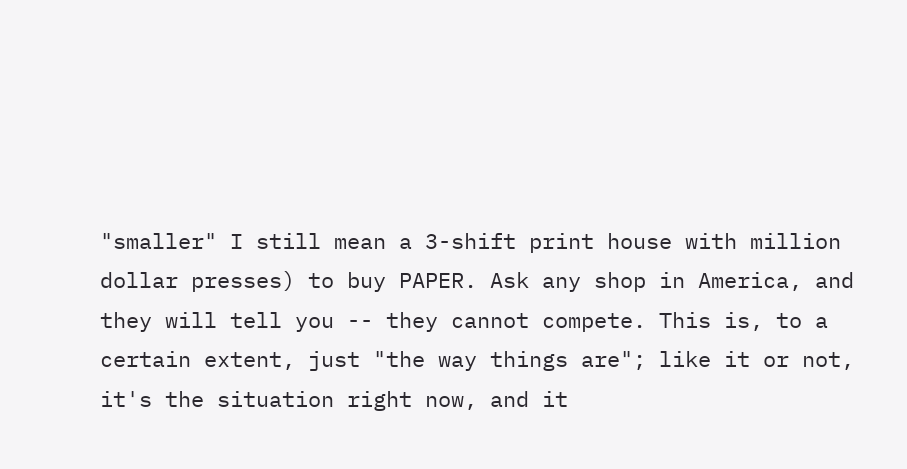"smaller" I still mean a 3-shift print house with million dollar presses) to buy PAPER. Ask any shop in America, and they will tell you -- they cannot compete. This is, to a certain extent, just "the way things are"; like it or not, it's the situation right now, and it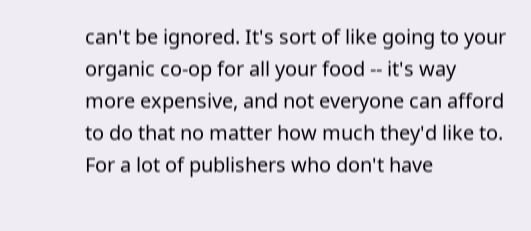can't be ignored. It's sort of like going to your organic co-op for all your food -- it's way more expensive, and not everyone can afford to do that no matter how much they'd like to. For a lot of publishers who don't have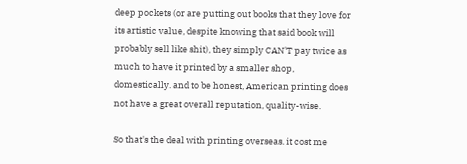deep pockets (or are putting out books that they love for its artistic value, despite knowing that said book will probably sell like shit), they simply CAN'T pay twice as much to have it printed by a smaller shop, domestically. and to be honest, American printing does not have a great overall reputation, quality-wise.

So that's the deal with printing overseas. it cost me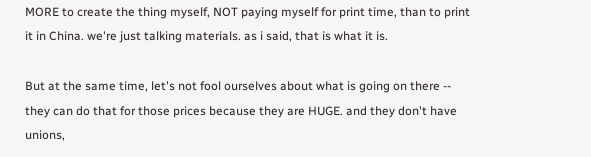MORE to create the thing myself, NOT paying myself for print time, than to print it in China. we're just talking materials. as i said, that is what it is.

But at the same time, let's not fool ourselves about what is going on there -- they can do that for those prices because they are HUGE. and they don't have unions,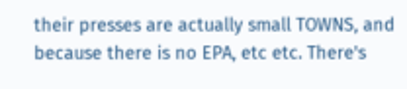their presses are actually small TOWNS, and because there is no EPA, etc etc. There's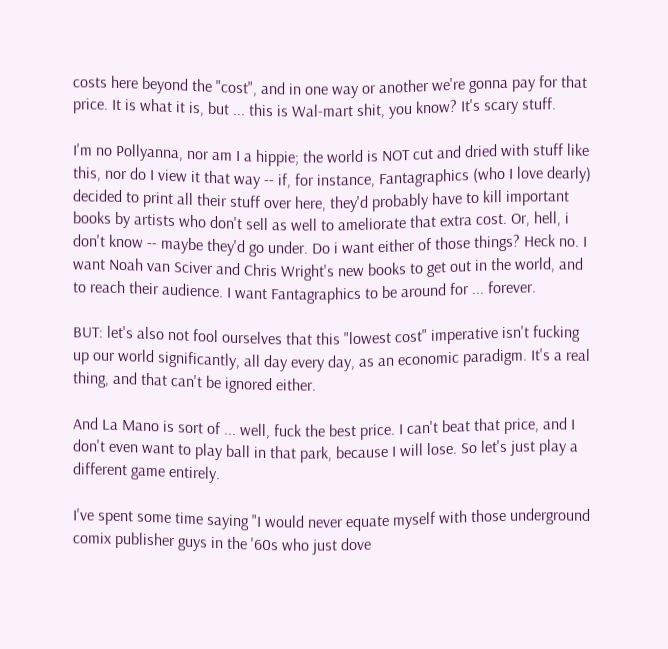costs here beyond the "cost", and in one way or another we're gonna pay for that price. It is what it is, but ... this is Wal-mart shit, you know? It's scary stuff.

I'm no Pollyanna, nor am I a hippie; the world is NOT cut and dried with stuff like this, nor do I view it that way -- if, for instance, Fantagraphics (who I love dearly) decided to print all their stuff over here, they'd probably have to kill important books by artists who don't sell as well to ameliorate that extra cost. Or, hell, i don't know -- maybe they'd go under. Do i want either of those things? Heck no. I want Noah van Sciver and Chris Wright's new books to get out in the world, and to reach their audience. I want Fantagraphics to be around for ... forever.

BUT: let's also not fool ourselves that this "lowest cost" imperative isn't fucking up our world significantly, all day every day, as an economic paradigm. It's a real thing, and that can't be ignored either.

And La Mano is sort of ... well, fuck the best price. I can't beat that price, and I don't even want to play ball in that park, because I will lose. So let's just play a different game entirely.

I've spent some time saying "I would never equate myself with those underground comix publisher guys in the '60s who just dove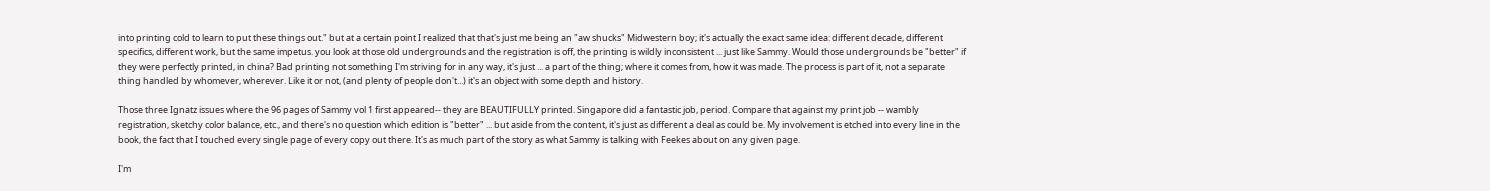into printing cold to learn to put these things out." but at a certain point I realized that that's just me being an "aw shucks" Midwestern boy; it's actually the exact same idea: different decade, different specifics, different work, but the same impetus. you look at those old undergrounds and the registration is off, the printing is wildly inconsistent ... just like Sammy. Would those undergrounds be "better" if they were perfectly printed, in china? Bad printing not something I'm striving for in any way, it's just ... a part of the thing; where it comes from, how it was made. The process is part of it, not a separate thing handled by whomever, wherever. Like it or not, (and plenty of people don't...) it's an object with some depth and history.

Those three Ignatz issues where the 96 pages of Sammy vol 1 first appeared-- they are BEAUTIFULLY printed. Singapore did a fantastic job, period. Compare that against my print job -- wambly registration, sketchy color balance, etc., and there's no question which edition is "better" ... but aside from the content, it's just as different a deal as could be. My involvement is etched into every line in the book, the fact that I touched every single page of every copy out there. It's as much part of the story as what Sammy is talking with Feekes about on any given page.

I'm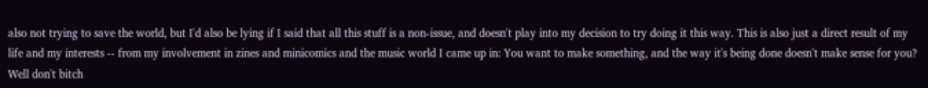also not trying to save the world, but I'd also be lying if I said that all this stuff is a non-issue, and doesn't play into my decision to try doing it this way. This is also just a direct result of my life and my interests -- from my involvement in zines and minicomics and the music world I came up in: You want to make something, and the way it's being done doesn't make sense for you? Well don't bitch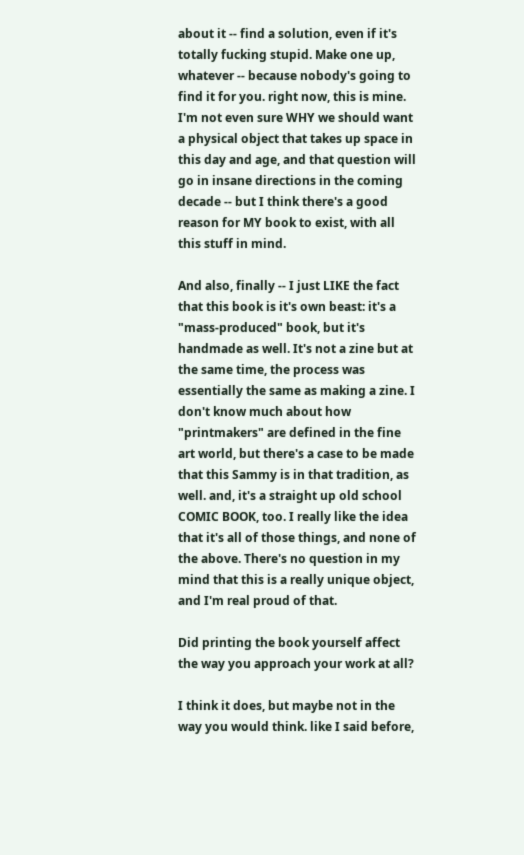about it -- find a solution, even if it's totally fucking stupid. Make one up, whatever -- because nobody's going to find it for you. right now, this is mine. I'm not even sure WHY we should want a physical object that takes up space in this day and age, and that question will go in insane directions in the coming decade -- but I think there's a good reason for MY book to exist, with all this stuff in mind.

And also, finally -- I just LIKE the fact that this book is it's own beast: it's a "mass-produced" book, but it's handmade as well. It's not a zine but at the same time, the process was essentially the same as making a zine. I don't know much about how "printmakers" are defined in the fine art world, but there's a case to be made that this Sammy is in that tradition, as well. and, it's a straight up old school COMIC BOOK, too. I really like the idea that it's all of those things, and none of the above. There's no question in my mind that this is a really unique object, and I'm real proud of that.

Did printing the book yourself affect the way you approach your work at all?

I think it does, but maybe not in the way you would think. like I said before,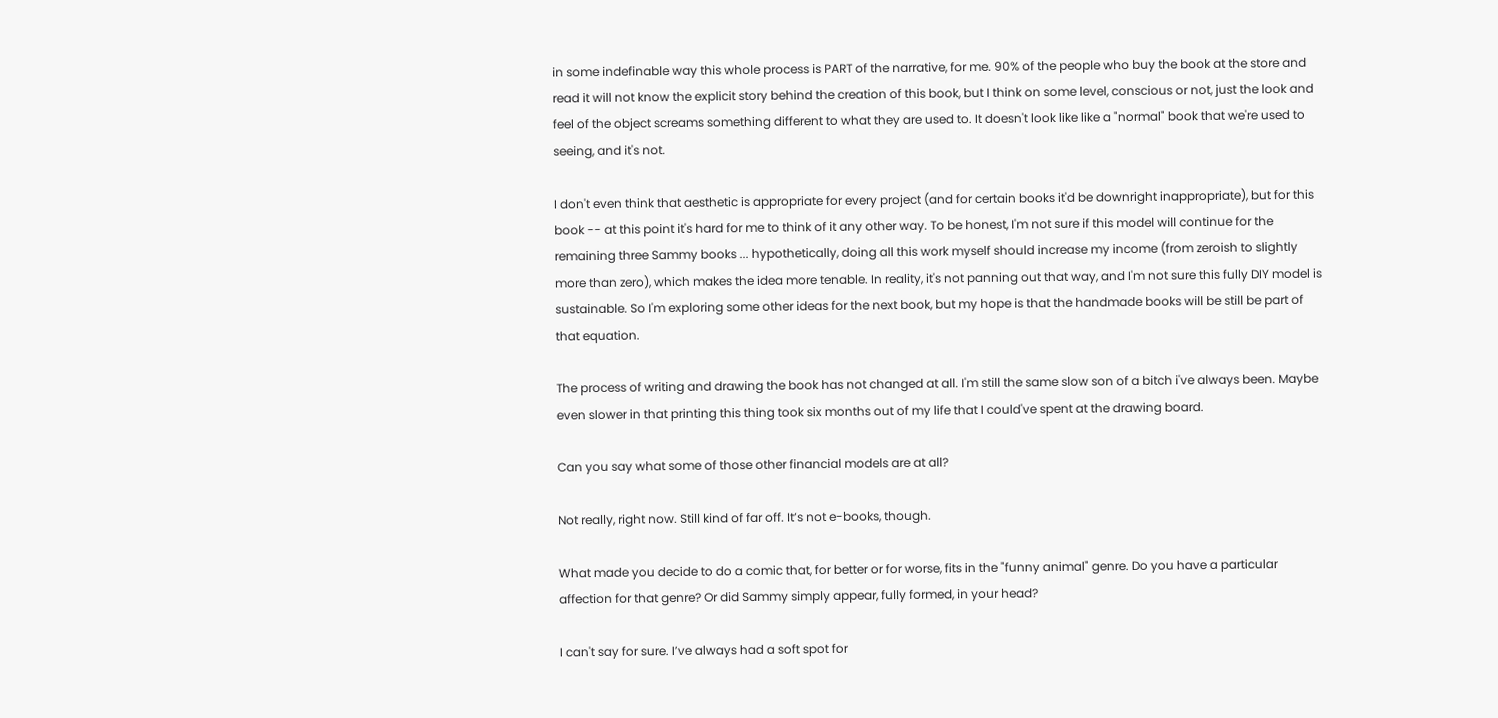in some indefinable way this whole process is PART of the narrative, for me. 90% of the people who buy the book at the store and read it will not know the explicit story behind the creation of this book, but I think on some level, conscious or not, just the look and feel of the object screams something different to what they are used to. It doesn't look like like a "normal" book that we're used to seeing, and it's not.

I don't even think that aesthetic is appropriate for every project (and for certain books it'd be downright inappropriate), but for this book -- at this point it's hard for me to think of it any other way. To be honest, I'm not sure if this model will continue for the remaining three Sammy books ... hypothetically, doing all this work myself should increase my income (from zeroish to slightly more than zero), which makes the idea more tenable. In reality, it's not panning out that way, and I'm not sure this fully DIY model is sustainable. So I'm exploring some other ideas for the next book, but my hope is that the handmade books will be still be part of that equation.

The process of writing and drawing the book has not changed at all. I'm still the same slow son of a bitch i've always been. Maybe even slower in that printing this thing took six months out of my life that I could've spent at the drawing board.

Can you say what some of those other financial models are at all?

Not really, right now. Still kind of far off. It’s not e-books, though.

What made you decide to do a comic that, for better or for worse, fits in the "funny animal" genre. Do you have a particular affection for that genre? Or did Sammy simply appear, fully formed, in your head?

I can't say for sure. I’ve always had a soft spot for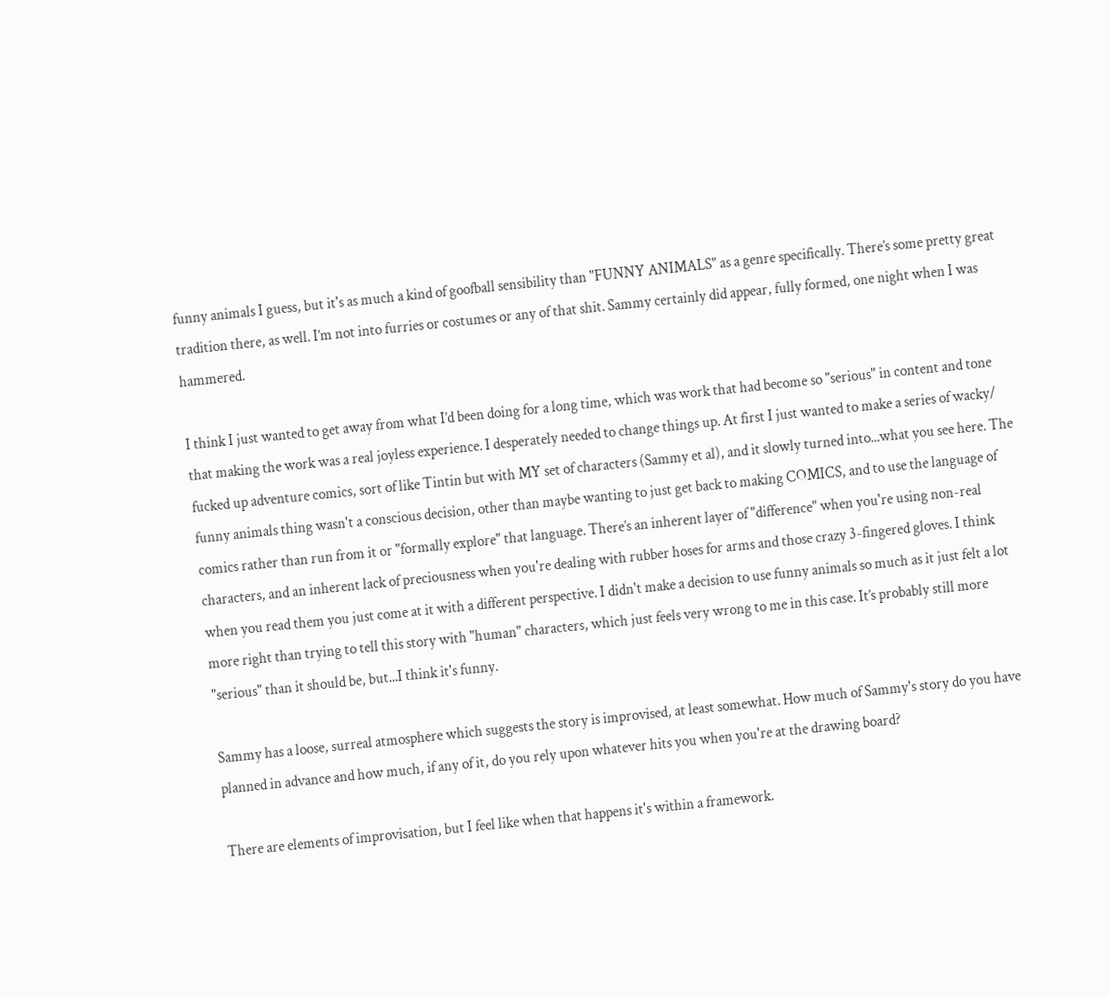funny animals I guess, but it's as much a kind of goofball sensibility than "FUNNY ANIMALS" as a genre specifically. There’s some pretty great tradition there, as well. I’m not into furries or costumes or any of that shit. Sammy certainly did appear, fully formed, one night when I was hammered.

I think I just wanted to get away from what I’d been doing for a long time, which was work that had become so "serious" in content and tone that making the work was a real joyless experience. I desperately needed to change things up. At first I just wanted to make a series of wacky/ fucked up adventure comics, sort of like Tintin but with MY set of characters (Sammy et al), and it slowly turned into...what you see here. The funny animals thing wasn't a conscious decision, other than maybe wanting to just get back to making COMICS, and to use the language of comics rather than run from it or "formally explore" that language. There’s an inherent layer of "difference" when you're using non-real characters, and an inherent lack of preciousness when you're dealing with rubber hoses for arms and those crazy 3-fingered gloves. I think when you read them you just come at it with a different perspective. I didn't make a decision to use funny animals so much as it just felt a lot more right than trying to tell this story with "human" characters, which just feels very wrong to me in this case. It’s probably still more "serious" than it should be, but...I think it's funny.

Sammy has a loose, surreal atmosphere which suggests the story is improvised, at least somewhat. How much of Sammy's story do you have planned in advance and how much, if any of it, do you rely upon whatever hits you when you're at the drawing board?

There are elements of improvisation, but I feel like when that happens it's within a framework.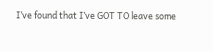I’ve found that I’ve GOT TO leave some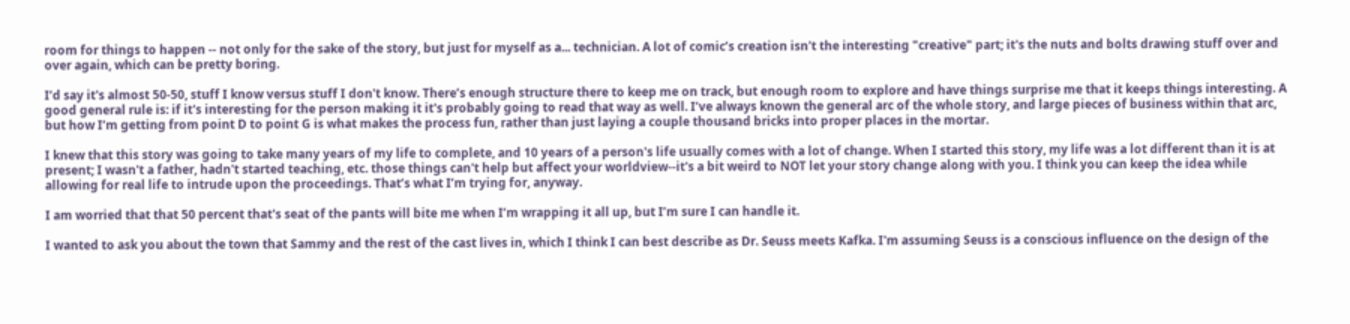room for things to happen -- not only for the sake of the story, but just for myself as a... technician. A lot of comic’s creation isn't the interesting "creative" part; it's the nuts and bolts drawing stuff over and over again, which can be pretty boring.

I’d say it's almost 50-50, stuff I know versus stuff I don't know. There’s enough structure there to keep me on track, but enough room to explore and have things surprise me that it keeps things interesting. A good general rule is: if it's interesting for the person making it it's probably going to read that way as well. I’ve always known the general arc of the whole story, and large pieces of business within that arc, but how I’m getting from point D to point G is what makes the process fun, rather than just laying a couple thousand bricks into proper places in the mortar.

I knew that this story was going to take many years of my life to complete, and 10 years of a person's life usually comes with a lot of change. When I started this story, my life was a lot different than it is at present; I wasn't a father, hadn't started teaching, etc. those things can't help but affect your worldview--it's a bit weird to NOT let your story change along with you. I think you can keep the idea while allowing for real life to intrude upon the proceedings. That’s what I’m trying for, anyway.

I am worried that that 50 percent that's seat of the pants will bite me when I’m wrapping it all up, but I’m sure I can handle it.

I wanted to ask you about the town that Sammy and the rest of the cast lives in, which I think I can best describe as Dr. Seuss meets Kafka. I'm assuming Seuss is a conscious influence on the design of the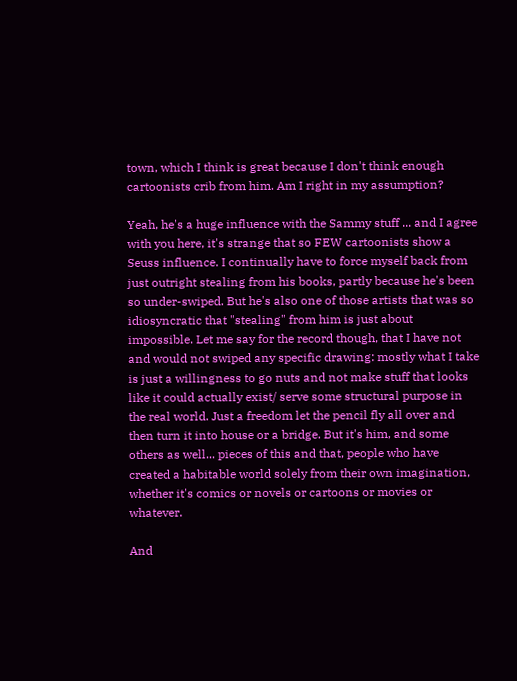town, which I think is great because I don't think enough cartoonists crib from him. Am I right in my assumption?

Yeah, he's a huge influence with the Sammy stuff ... and I agree with you here, it's strange that so FEW cartoonists show a Seuss influence. I continually have to force myself back from just outright stealing from his books, partly because he's been so under-swiped. But he's also one of those artists that was so idiosyncratic that "stealing" from him is just about impossible. Let me say for the record though, that I have not and would not swiped any specific drawing: mostly what I take is just a willingness to go nuts and not make stuff that looks like it could actually exist/ serve some structural purpose in the real world. Just a freedom let the pencil fly all over and then turn it into house or a bridge. But it's him, and some others as well... pieces of this and that, people who have created a habitable world solely from their own imagination, whether it's comics or novels or cartoons or movies or whatever.

And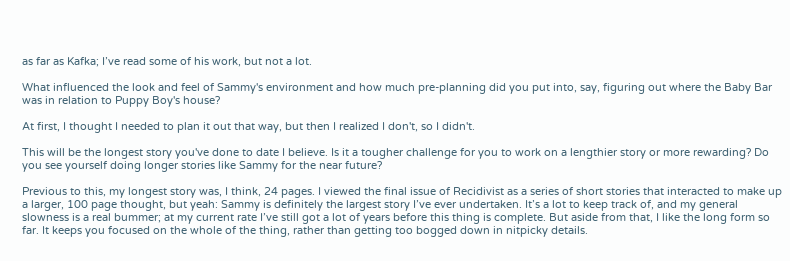as far as Kafka; I’ve read some of his work, but not a lot.

What influenced the look and feel of Sammy's environment and how much pre-planning did you put into, say, figuring out where the Baby Bar was in relation to Puppy Boy's house?

At first, I thought I needed to plan it out that way, but then I realized I don't, so I didn't.

This will be the longest story you've done to date I believe. Is it a tougher challenge for you to work on a lengthier story or more rewarding? Do you see yourself doing longer stories like Sammy for the near future?

Previous to this, my longest story was, I think, 24 pages. I viewed the final issue of Recidivist as a series of short stories that interacted to make up a larger, 100 page thought, but yeah: Sammy is definitely the largest story I’ve ever undertaken. It’s a lot to keep track of, and my general slowness is a real bummer; at my current rate I’ve still got a lot of years before this thing is complete. But aside from that, I like the long form so far. It keeps you focused on the whole of the thing, rather than getting too bogged down in nitpicky details.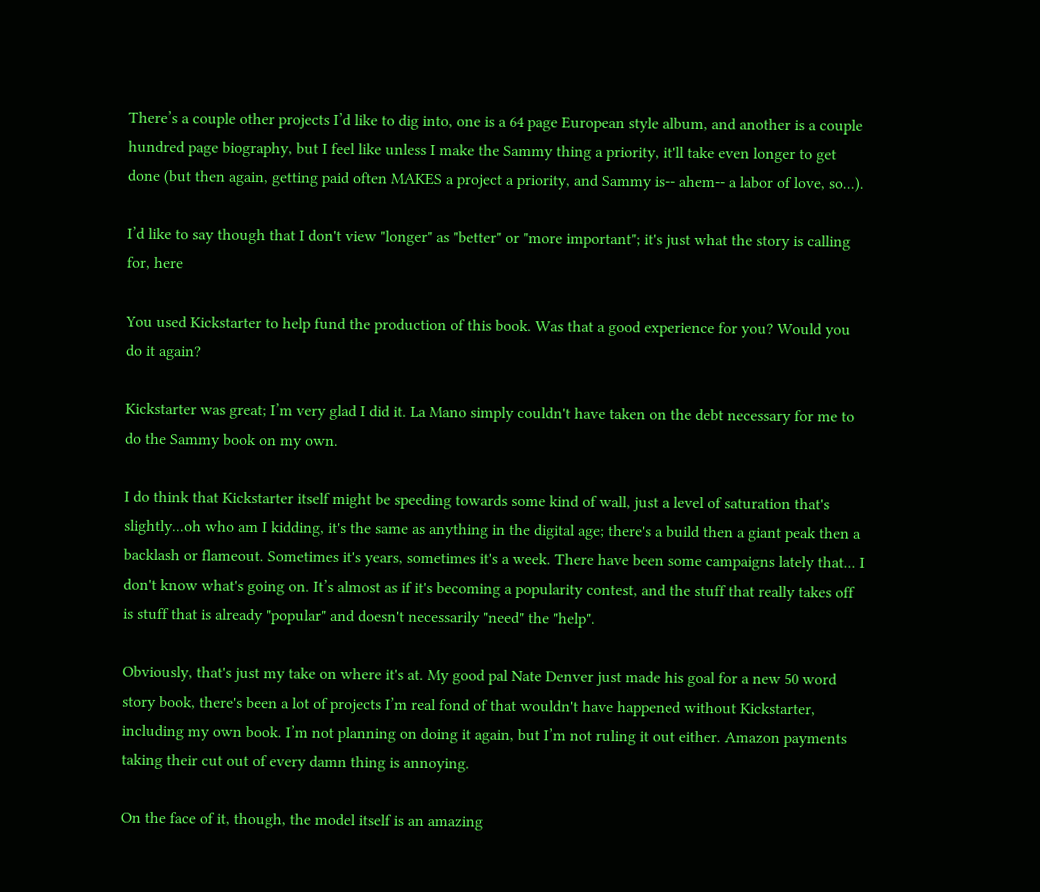There’s a couple other projects I’d like to dig into, one is a 64 page European style album, and another is a couple hundred page biography, but I feel like unless I make the Sammy thing a priority, it'll take even longer to get done (but then again, getting paid often MAKES a project a priority, and Sammy is-- ahem-- a labor of love, so...).

I’d like to say though that I don't view "longer" as "better" or "more important"; it's just what the story is calling for, here

You used Kickstarter to help fund the production of this book. Was that a good experience for you? Would you do it again?

Kickstarter was great; I’m very glad I did it. La Mano simply couldn't have taken on the debt necessary for me to do the Sammy book on my own.

I do think that Kickstarter itself might be speeding towards some kind of wall, just a level of saturation that's slightly...oh who am I kidding, it's the same as anything in the digital age; there's a build then a giant peak then a backlash or flameout. Sometimes it's years, sometimes it's a week. There have been some campaigns lately that... I don't know what's going on. It’s almost as if it's becoming a popularity contest, and the stuff that really takes off is stuff that is already "popular" and doesn't necessarily "need" the "help".

Obviously, that's just my take on where it's at. My good pal Nate Denver just made his goal for a new 50 word story book, there's been a lot of projects I’m real fond of that wouldn't have happened without Kickstarter, including my own book. I’m not planning on doing it again, but I’m not ruling it out either. Amazon payments taking their cut out of every damn thing is annoying.

On the face of it, though, the model itself is an amazing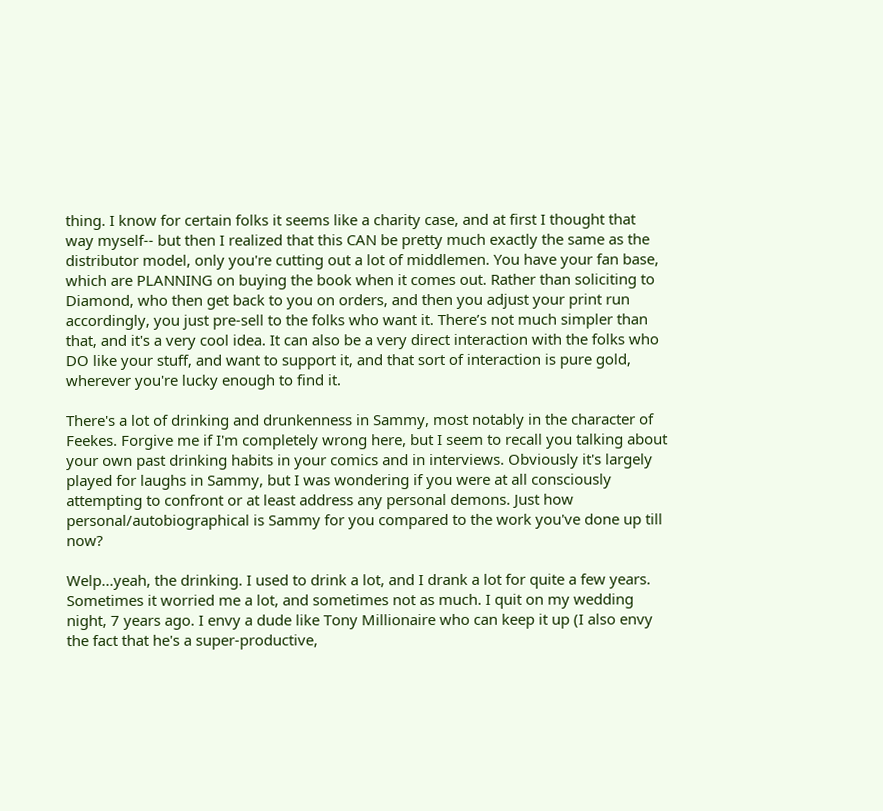thing. I know for certain folks it seems like a charity case, and at first I thought that way myself-- but then I realized that this CAN be pretty much exactly the same as the distributor model, only you're cutting out a lot of middlemen. You have your fan base, which are PLANNING on buying the book when it comes out. Rather than soliciting to Diamond, who then get back to you on orders, and then you adjust your print run accordingly, you just pre-sell to the folks who want it. There’s not much simpler than that, and it's a very cool idea. It can also be a very direct interaction with the folks who DO like your stuff, and want to support it, and that sort of interaction is pure gold, wherever you're lucky enough to find it.

There's a lot of drinking and drunkenness in Sammy, most notably in the character of Feekes. Forgive me if I'm completely wrong here, but I seem to recall you talking about your own past drinking habits in your comics and in interviews. Obviously it's largely played for laughs in Sammy, but I was wondering if you were at all consciously attempting to confront or at least address any personal demons. Just how personal/autobiographical is Sammy for you compared to the work you've done up till now?

Welp...yeah, the drinking. I used to drink a lot, and I drank a lot for quite a few years. Sometimes it worried me a lot, and sometimes not as much. I quit on my wedding night, 7 years ago. I envy a dude like Tony Millionaire who can keep it up (I also envy the fact that he's a super-productive,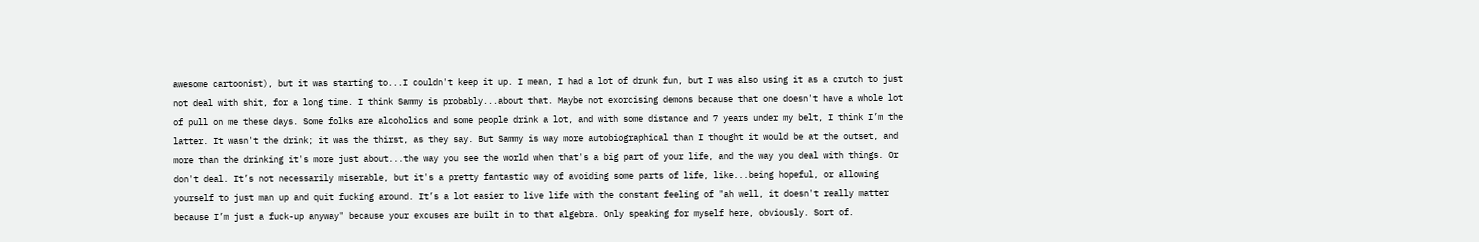awesome cartoonist), but it was starting to...I couldn't keep it up. I mean, I had a lot of drunk fun, but I was also using it as a crutch to just not deal with shit, for a long time. I think Sammy is probably...about that. Maybe not exorcising demons because that one doesn't have a whole lot of pull on me these days. Some folks are alcoholics and some people drink a lot, and with some distance and 7 years under my belt, I think I’m the latter. It wasn't the drink; it was the thirst, as they say. But Sammy is way more autobiographical than I thought it would be at the outset, and more than the drinking it's more just about...the way you see the world when that's a big part of your life, and the way you deal with things. Or don't deal. It’s not necessarily miserable, but it's a pretty fantastic way of avoiding some parts of life, like...being hopeful, or allowing yourself to just man up and quit fucking around. It’s a lot easier to live life with the constant feeling of "ah well, it doesn't really matter because I’m just a fuck-up anyway" because your excuses are built in to that algebra. Only speaking for myself here, obviously. Sort of.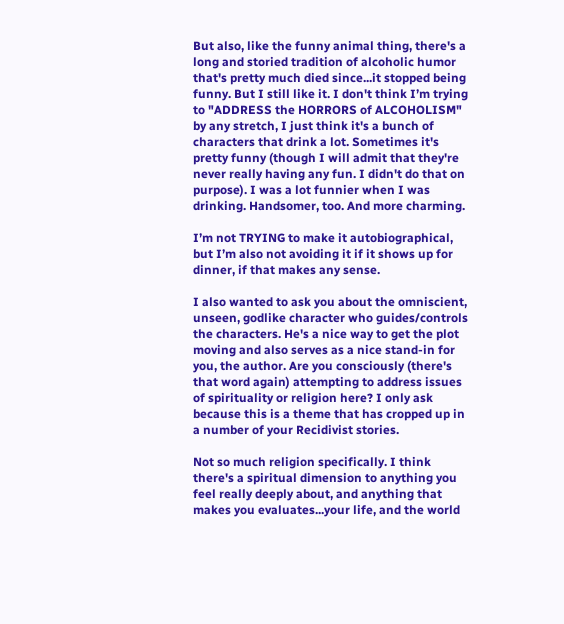But also, like the funny animal thing, there's a long and storied tradition of alcoholic humor that's pretty much died since...it stopped being funny. But I still like it. I don't think I’m trying to "ADDRESS the HORRORS of ALCOHOLISM" by any stretch, I just think it's a bunch of characters that drink a lot. Sometimes it's pretty funny (though I will admit that they're never really having any fun. I didn't do that on purpose). I was a lot funnier when I was drinking. Handsomer, too. And more charming.

I’m not TRYING to make it autobiographical, but I’m also not avoiding it if it shows up for dinner, if that makes any sense.

I also wanted to ask you about the omniscient, unseen, godlike character who guides/controls the characters. He's a nice way to get the plot moving and also serves as a nice stand-in for you, the author. Are you consciously (there's that word again) attempting to address issues of spirituality or religion here? I only ask because this is a theme that has cropped up in a number of your Recidivist stories.

Not so much religion specifically. I think there's a spiritual dimension to anything you feel really deeply about, and anything that makes you evaluates...your life, and the world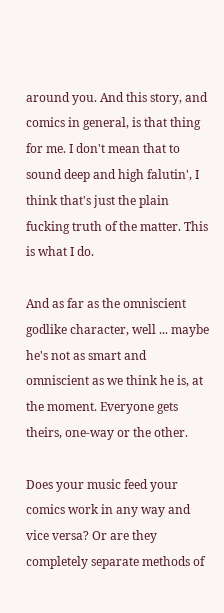around you. And this story, and comics in general, is that thing for me. I don't mean that to sound deep and high falutin', I think that's just the plain fucking truth of the matter. This is what I do.

And as far as the omniscient godlike character, well ... maybe he's not as smart and omniscient as we think he is, at the moment. Everyone gets theirs, one-way or the other.

Does your music feed your comics work in any way and vice versa? Or are they completely separate methods of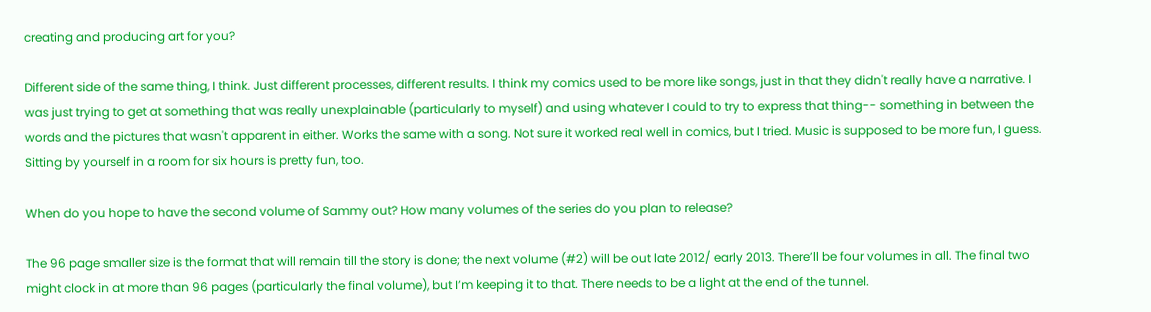creating and producing art for you?

Different side of the same thing, I think. Just different processes, different results. I think my comics used to be more like songs, just in that they didn't really have a narrative. I was just trying to get at something that was really unexplainable (particularly to myself) and using whatever I could to try to express that thing-- something in between the words and the pictures that wasn't apparent in either. Works the same with a song. Not sure it worked real well in comics, but I tried. Music is supposed to be more fun, I guess. Sitting by yourself in a room for six hours is pretty fun, too.

When do you hope to have the second volume of Sammy out? How many volumes of the series do you plan to release?

The 96 page smaller size is the format that will remain till the story is done; the next volume (#2) will be out late 2012/ early 2013. There’ll be four volumes in all. The final two might clock in at more than 96 pages (particularly the final volume), but I’m keeping it to that. There needs to be a light at the end of the tunnel.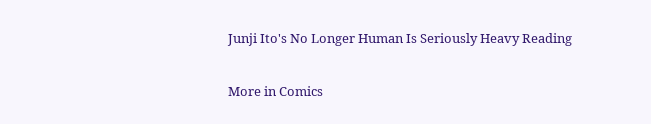Junji Ito's No Longer Human Is Seriously Heavy Reading

More in Comics